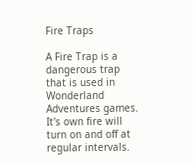Fire Traps

A Fire Trap is a dangerous trap that is used in Wonderland Adventures games. It's own fire will turn on and off at regular intervals.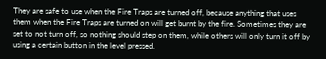They are safe to use when the Fire Traps are turned off, because anything that uses them when the Fire Traps are turned on will get burnt by the fire. Sometimes they are set to not turn off, so nothing should step on them, while others will only turn it off by using a certain button in the level pressed.